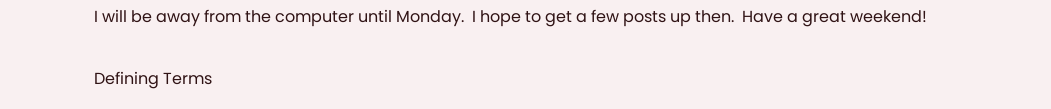I will be away from the computer until Monday.  I hope to get a few posts up then.  Have a great weekend!

Defining Terms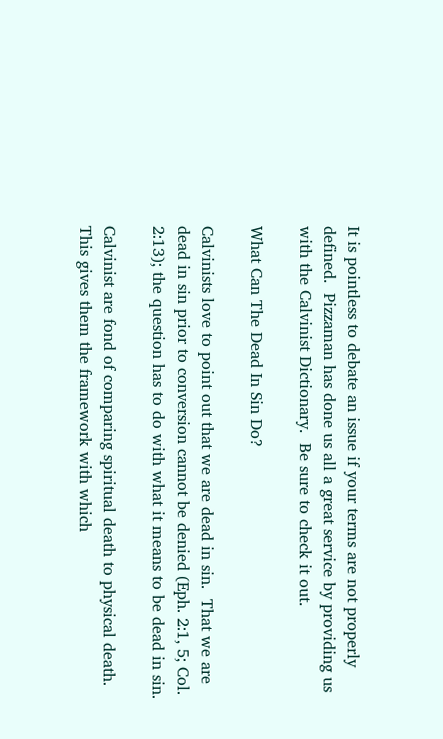It is pointless to debate an issue if your terms are not properly defined.  Pizzaman has done us all a great service by providing us with the Calvinist Dictionary.  Be sure to check it out.

What Can The Dead In Sin Do?

Calvinists love to point out that we are dead in sin.  That we are dead in sin prior to conversion cannot be denied (Eph. 2:1, 5; Col. 2:13); the question has to do with what it means to be dead in sin.

Calvinist are fond of comparing spiritual death to physical death.  This gives them the framework with which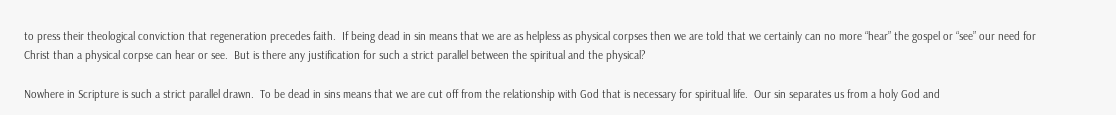to press their theological conviction that regeneration precedes faith.  If being dead in sin means that we are as helpless as physical corpses then we are told that we certainly can no more “hear” the gospel or “see” our need for Christ than a physical corpse can hear or see.  But is there any justification for such a strict parallel between the spiritual and the physical?

Nowhere in Scripture is such a strict parallel drawn.  To be dead in sins means that we are cut off from the relationship with God that is necessary for spiritual life.  Our sin separates us from a holy God and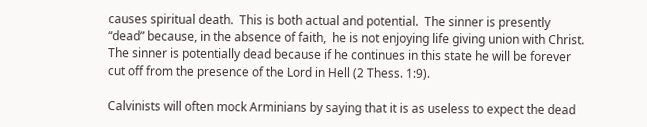causes spiritual death.  This is both actual and potential.  The sinner is presently “dead” because, in the absence of faith,  he is not enjoying life giving union with Christ.   The sinner is potentially dead because if he continues in this state he will be forever cut off from the presence of the Lord in Hell (2 Thess. 1:9).

Calvinists will often mock Arminians by saying that it is as useless to expect the dead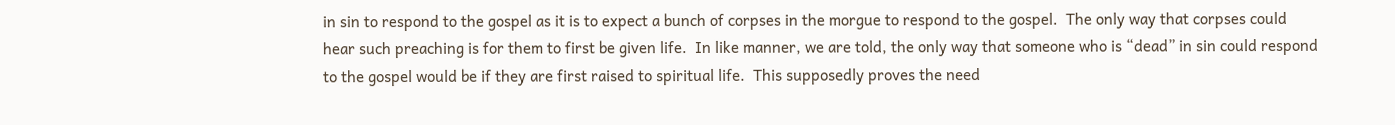in sin to respond to the gospel as it is to expect a bunch of corpses in the morgue to respond to the gospel.  The only way that corpses could hear such preaching is for them to first be given life.  In like manner, we are told, the only way that someone who is “dead” in sin could respond to the gospel would be if they are first raised to spiritual life.  This supposedly proves the need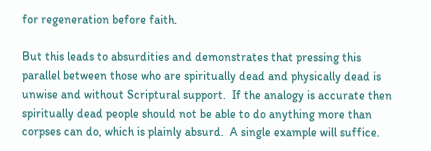for regeneration before faith.

But this leads to absurdities and demonstrates that pressing this parallel between those who are spiritually dead and physically dead is unwise and without Scriptural support.  If the analogy is accurate then spiritually dead people should not be able to do anything more than corpses can do, which is plainly absurd.  A single example will suffice.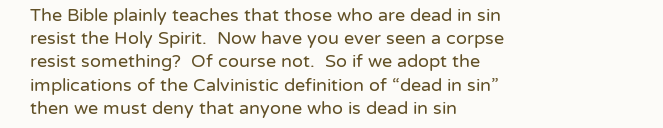The Bible plainly teaches that those who are dead in sin resist the Holy Spirit.  Now have you ever seen a corpse resist something?  Of course not.  So if we adopt the implications of the Calvinistic definition of “dead in sin” then we must deny that anyone who is dead in sin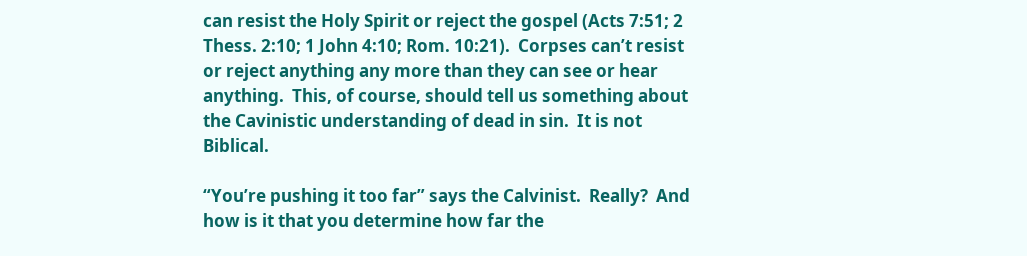can resist the Holy Spirit or reject the gospel (Acts 7:51; 2 Thess. 2:10; 1 John 4:10; Rom. 10:21).  Corpses can’t resist or reject anything any more than they can see or hear anything.  This, of course, should tell us something about the Cavinistic understanding of dead in sin.  It is not Biblical.

“You’re pushing it too far” says the Calvinist.  Really?  And how is it that you determine how far the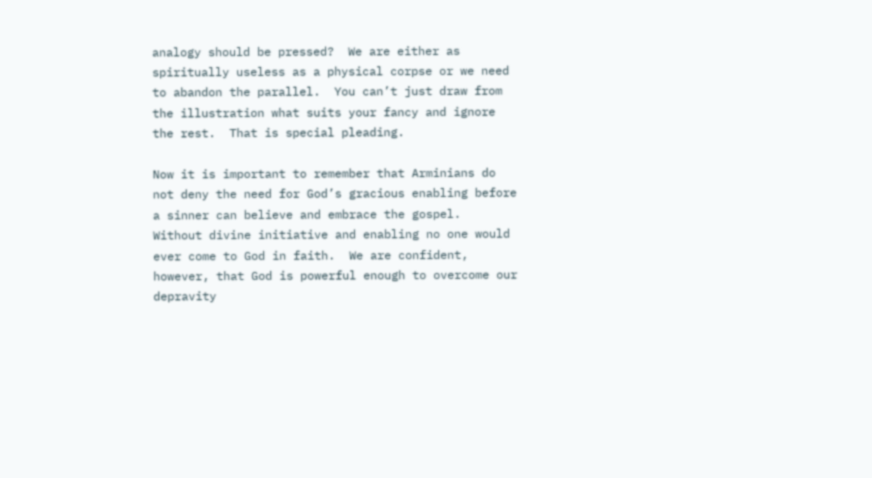analogy should be pressed?  We are either as spiritually useless as a physical corpse or we need to abandon the parallel.  You can’t just draw from the illustration what suits your fancy and ignore the rest.  That is special pleading.

Now it is important to remember that Arminians do not deny the need for God’s gracious enabling before a sinner can believe and embrace the gospel.  Without divine initiative and enabling no one would ever come to God in faith.  We are confident, however, that God is powerful enough to overcome our depravity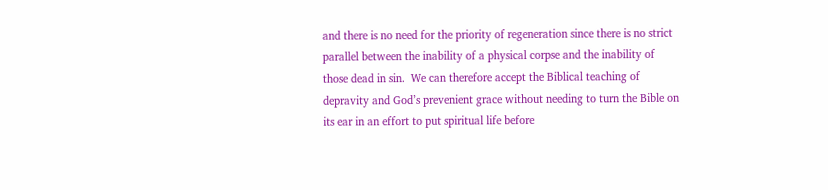and there is no need for the priority of regeneration since there is no strict parallel between the inability of a physical corpse and the inability of those dead in sin.  We can therefore accept the Biblical teaching of depravity and God’s prevenient grace without needing to turn the Bible on its ear in an effort to put spiritual life before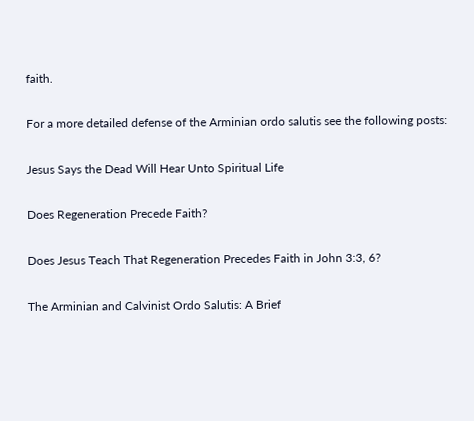faith.

For a more detailed defense of the Arminian ordo salutis see the following posts:

Jesus Says the Dead Will Hear Unto Spiritual Life

Does Regeneration Precede Faith?

Does Jesus Teach That Regeneration Precedes Faith in John 3:3, 6?

The Arminian and Calvinist Ordo Salutis: A Brief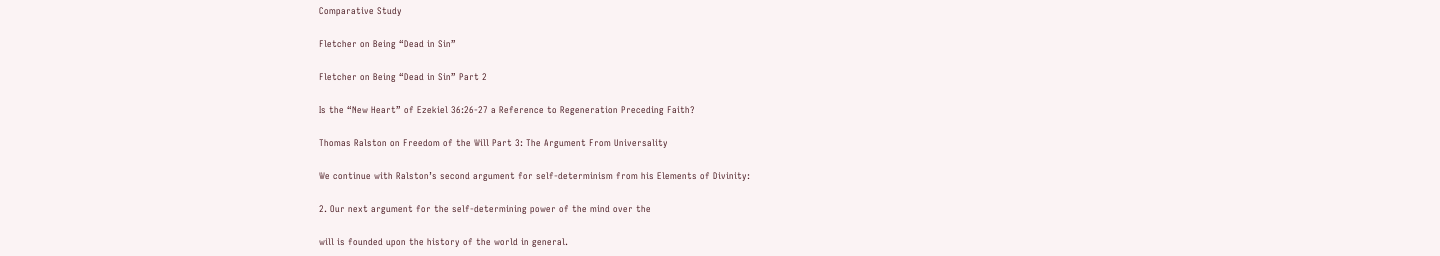Comparative Study

Fletcher on Being “Dead in Sin”

Fletcher on Being “Dead in Sin” Part 2

Is the “New Heart” of Ezekiel 36:26-27 a Reference to Regeneration Preceding Faith?

Thomas Ralston on Freedom of the Will Part 3: The Argument From Universality

We continue with Ralston’s second argument for self-determinism from his Elements of Divinity:

2. Our next argument for the self-determining power of the mind over the

will is founded upon the history of the world in general.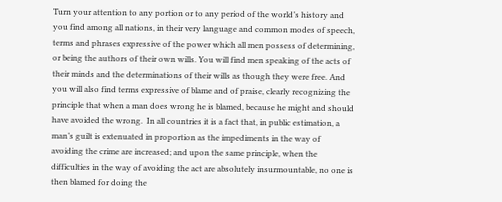Turn your attention to any portion or to any period of the world’s history and you find among all nations, in their very language and common modes of speech, terms and phrases expressive of the power which all men possess of determining, or being the authors of their own wills. You will find men speaking of the acts of their minds and the determinations of their wills as though they were free. And you will also find terms expressive of blame and of praise, clearly recognizing the principle that when a man does wrong he is blamed, because he might and should have avoided the wrong.  In all countries it is a fact that, in public estimation, a man’s guilt is extenuated in proportion as the impediments in the way of avoiding the crime are increased; and upon the same principle, when the difficulties in the way of avoiding the act are absolutely insurmountable, no one is then blamed for doing the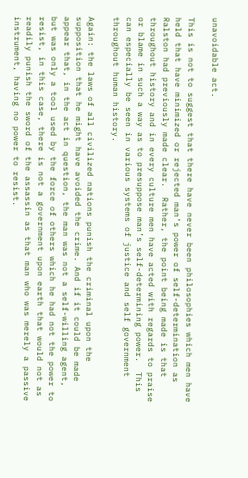unavoidable act.

This is not to suggest that there have never been philosophies which men have held that have minimized or rejected man’s power of self-determination as Ralston had previously made clear.  Rather, the point being made is that throughout history and in every culture men have acted with regards to praise or blame in such a way as to presuppose man’s self-determining power.  This can especially be seen in various systems of justice and self government throughout human history.

Again: the laws of all civilized nations punish the criminal upon the supposition that he might have avoided the crime. And if it could be made appear that, in the act in question, the man was not a self-willing agent, but was only a tool used by the force of others which he had not the power to resist, in this case, there is not a government upon earth that would not as readily punish the sword of the assassin as that man who was merely a passive instrument, having no power to resist.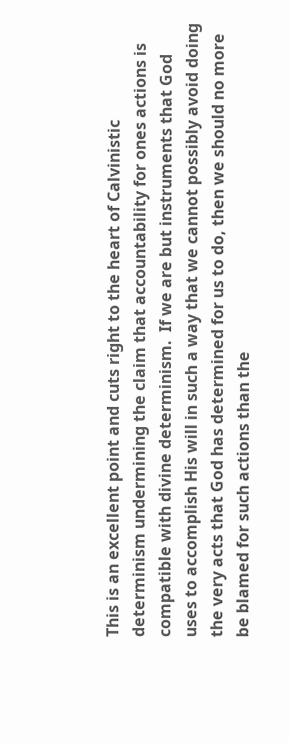This is an excellent point and cuts right to the heart of Calvinistic determinism undermining the claim that accountability for ones actions is compatible with divine determinism.  If we are but instruments that God uses to accomplish His will in such a way that we cannot possibly avoid doing the very acts that God has determined for us to do, then we should no more be blamed for such actions than the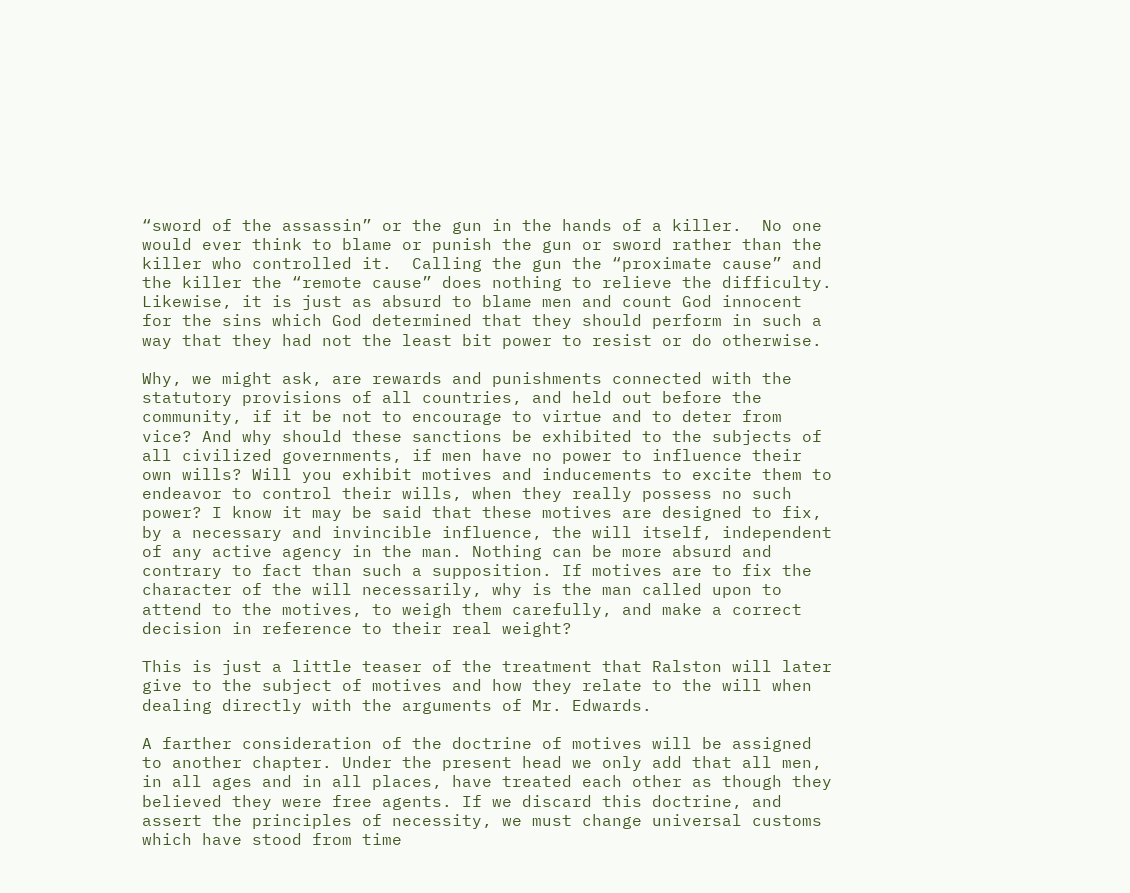“sword of the assassin” or the gun in the hands of a killer.  No one would ever think to blame or punish the gun or sword rather than the killer who controlled it.  Calling the gun the “proximate cause” and the killer the “remote cause” does nothing to relieve the difficulty.  Likewise, it is just as absurd to blame men and count God innocent for the sins which God determined that they should perform in such a way that they had not the least bit power to resist or do otherwise.

Why, we might ask, are rewards and punishments connected with the statutory provisions of all countries, and held out before the community, if it be not to encourage to virtue and to deter from vice? And why should these sanctions be exhibited to the subjects of all civilized governments, if men have no power to influence their own wills? Will you exhibit motives and inducements to excite them to endeavor to control their wills, when they really possess no such power? I know it may be said that these motives are designed to fix, by a necessary and invincible influence, the will itself, independent of any active agency in the man. Nothing can be more absurd and contrary to fact than such a supposition. If motives are to fix the character of the will necessarily, why is the man called upon to attend to the motives, to weigh them carefully, and make a correct decision in reference to their real weight?

This is just a little teaser of the treatment that Ralston will later give to the subject of motives and how they relate to the will when dealing directly with the arguments of Mr. Edwards.

A farther consideration of the doctrine of motives will be assigned to another chapter. Under the present head we only add that all men, in all ages and in all places, have treated each other as though they believed they were free agents. If we discard this doctrine, and assert the principles of necessity, we must change universal customs which have stood from time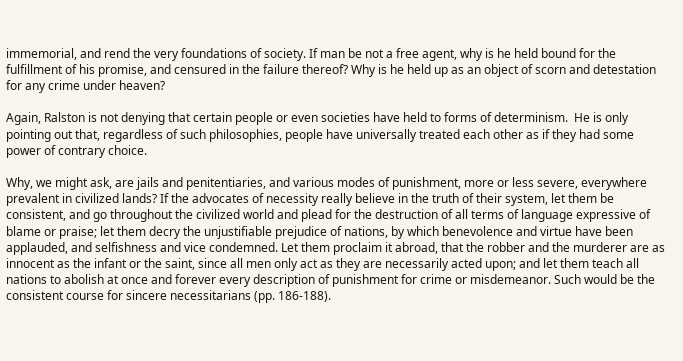immemorial, and rend the very foundations of society. If man be not a free agent, why is he held bound for the fulfillment of his promise, and censured in the failure thereof? Why is he held up as an object of scorn and detestation for any crime under heaven?

Again, Ralston is not denying that certain people or even societies have held to forms of determinism.  He is only pointing out that, regardless of such philosophies, people have universally treated each other as if they had some power of contrary choice.

Why, we might ask, are jails and penitentiaries, and various modes of punishment, more or less severe, everywhere prevalent in civilized lands? If the advocates of necessity really believe in the truth of their system, let them be consistent, and go throughout the civilized world and plead for the destruction of all terms of language expressive of blame or praise; let them decry the unjustifiable prejudice of nations, by which benevolence and virtue have been applauded, and selfishness and vice condemned. Let them proclaim it abroad, that the robber and the murderer are as innocent as the infant or the saint, since all men only act as they are necessarily acted upon; and let them teach all nations to abolish at once and forever every description of punishment for crime or misdemeanor. Such would be the consistent course for sincere necessitarians (pp. 186-188).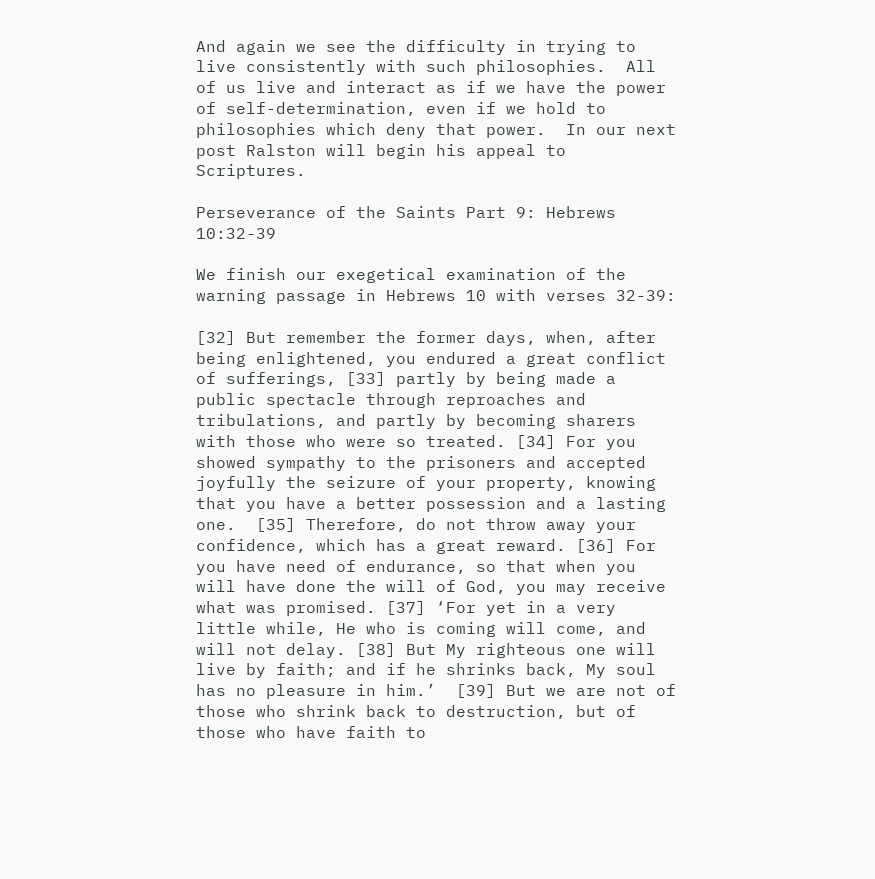And again we see the difficulty in trying to live consistently with such philosophies.  All of us live and interact as if we have the power of self-determination, even if we hold to philosophies which deny that power.  In our next post Ralston will begin his appeal to Scriptures.

Perseverance of the Saints Part 9: Hebrews 10:32-39

We finish our exegetical examination of the warning passage in Hebrews 10 with verses 32-39:

[32] But remember the former days, when, after being enlightened, you endured a great conflict of sufferings, [33] partly by being made a public spectacle through reproaches and tribulations, and partly by becoming sharers with those who were so treated. [34] For you showed sympathy to the prisoners and accepted joyfully the seizure of your property, knowing that you have a better possession and a lasting one.  [35] Therefore, do not throw away your confidence, which has a great reward. [36] For you have need of endurance, so that when you will have done the will of God, you may receive what was promised. [37] ‘For yet in a very little while, He who is coming will come, and will not delay. [38] But My righteous one will live by faith; and if he shrinks back, My soul has no pleasure in him.’  [39] But we are not of those who shrink back to destruction, but of those who have faith to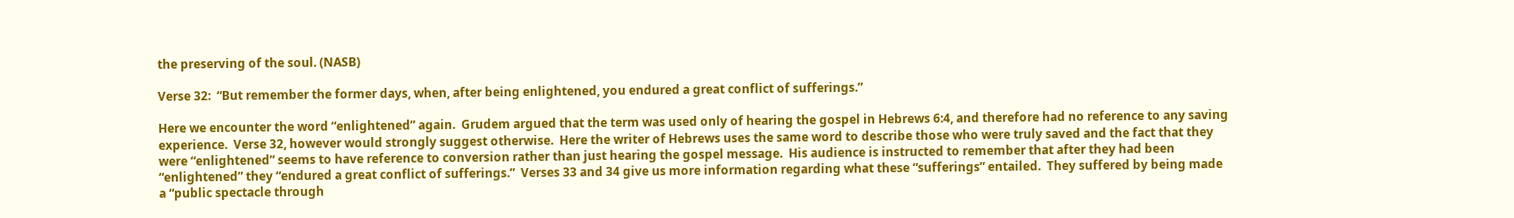the preserving of the soul. (NASB)

Verse 32:  “But remember the former days, when, after being enlightened, you endured a great conflict of sufferings.”

Here we encounter the word “enlightened” again.  Grudem argued that the term was used only of hearing the gospel in Hebrews 6:4, and therefore had no reference to any saving experience.  Verse 32, however would strongly suggest otherwise.  Here the writer of Hebrews uses the same word to describe those who were truly saved and the fact that they were “enlightened” seems to have reference to conversion rather than just hearing the gospel message.  His audience is instructed to remember that after they had been “enlightened” they “endured a great conflict of sufferings.”  Verses 33 and 34 give us more information regarding what these “sufferings” entailed.  They suffered by being made a “public spectacle through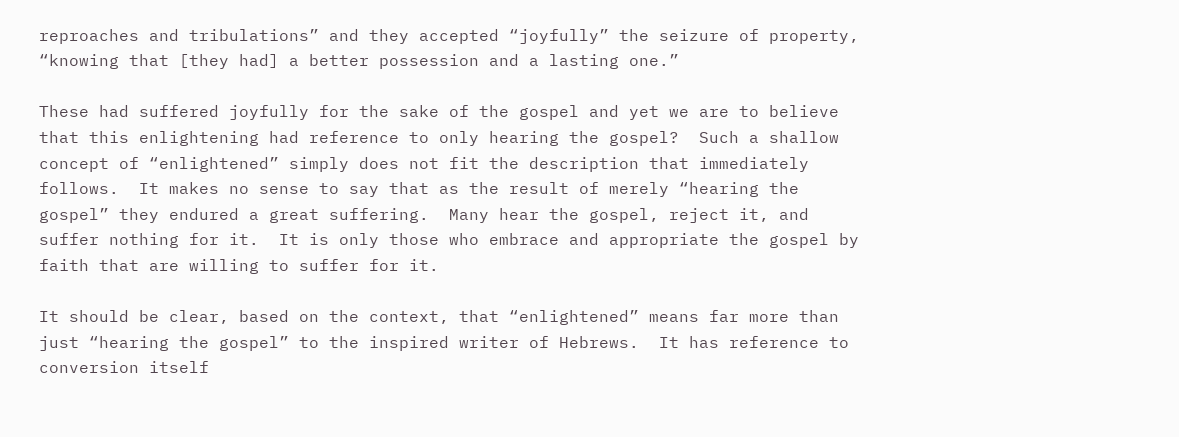reproaches and tribulations” and they accepted “joyfully” the seizure of property, “knowing that [they had] a better possession and a lasting one.”

These had suffered joyfully for the sake of the gospel and yet we are to believe that this enlightening had reference to only hearing the gospel?  Such a shallow concept of “enlightened” simply does not fit the description that immediately follows.  It makes no sense to say that as the result of merely “hearing the gospel” they endured a great suffering.  Many hear the gospel, reject it, and suffer nothing for it.  It is only those who embrace and appropriate the gospel by faith that are willing to suffer for it.

It should be clear, based on the context, that “enlightened” means far more than just “hearing the gospel” to the inspired writer of Hebrews.  It has reference to conversion itself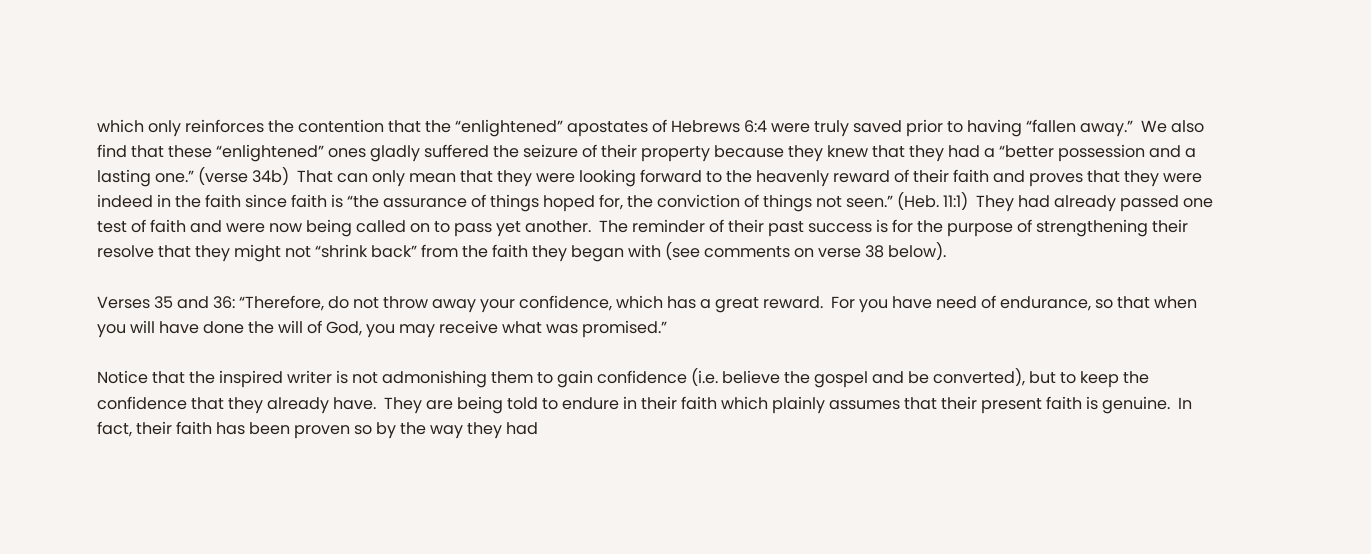which only reinforces the contention that the “enlightened” apostates of Hebrews 6:4 were truly saved prior to having “fallen away.”  We also find that these “enlightened” ones gladly suffered the seizure of their property because they knew that they had a “better possession and a lasting one.” (verse 34b)  That can only mean that they were looking forward to the heavenly reward of their faith and proves that they were indeed in the faith since faith is “the assurance of things hoped for, the conviction of things not seen.” (Heb. 11:1)  They had already passed one test of faith and were now being called on to pass yet another.  The reminder of their past success is for the purpose of strengthening their resolve that they might not “shrink back” from the faith they began with (see comments on verse 38 below).

Verses 35 and 36: “Therefore, do not throw away your confidence, which has a great reward.  For you have need of endurance, so that when you will have done the will of God, you may receive what was promised.”

Notice that the inspired writer is not admonishing them to gain confidence (i.e. believe the gospel and be converted), but to keep the confidence that they already have.  They are being told to endure in their faith which plainly assumes that their present faith is genuine.  In fact, their faith has been proven so by the way they had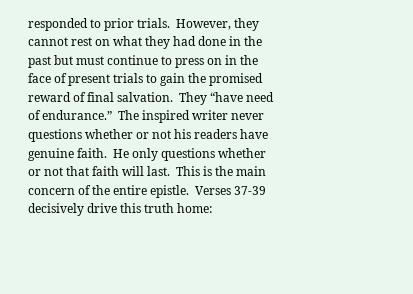responded to prior trials.  However, they cannot rest on what they had done in the past but must continue to press on in the face of present trials to gain the promised reward of final salvation.  They “have need of endurance.”  The inspired writer never questions whether or not his readers have genuine faith.  He only questions whether or not that faith will last.  This is the main concern of the entire epistle.  Verses 37-39 decisively drive this truth home: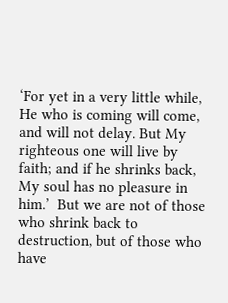‘For yet in a very little while, He who is coming will come, and will not delay. But My righteous one will live by faith; and if he shrinks back, My soul has no pleasure in him.’  But we are not of those who shrink back to destruction, but of those who have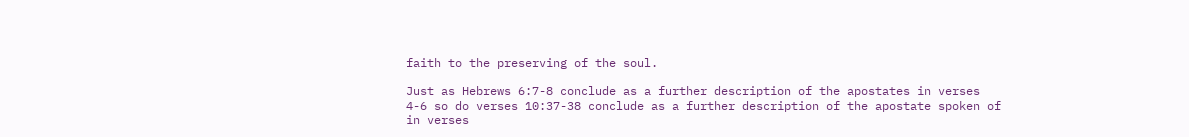faith to the preserving of the soul.

Just as Hebrews 6:7-8 conclude as a further description of the apostates in verses 4-6 so do verses 10:37-38 conclude as a further description of the apostate spoken of in verses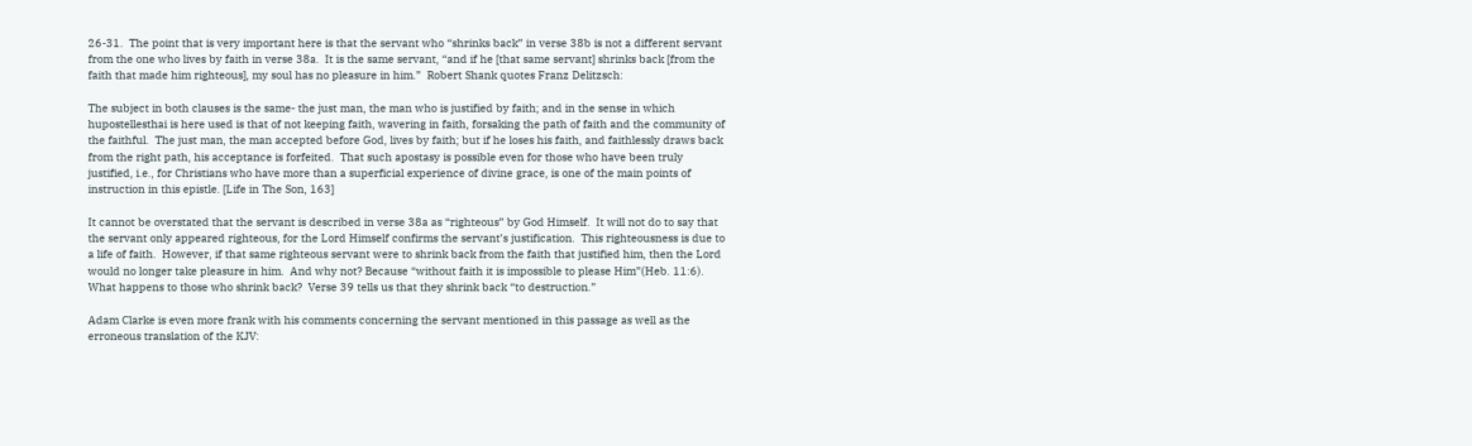26-31.  The point that is very important here is that the servant who “shrinks back” in verse 38b is not a different servant from the one who lives by faith in verse 38a.  It is the same servant, “and if he [that same servant] shrinks back [from the faith that made him righteous], my soul has no pleasure in him.”  Robert Shank quotes Franz Delitzsch:

The subject in both clauses is the same- the just man, the man who is justified by faith; and in the sense in which hupostellesthai is here used is that of not keeping faith, wavering in faith, forsaking the path of faith and the community of the faithful.  The just man, the man accepted before God, lives by faith; but if he loses his faith, and faithlessly draws back from the right path, his acceptance is forfeited.  That such apostasy is possible even for those who have been truly justified, i.e., for Christians who have more than a superficial experience of divine grace, is one of the main points of instruction in this epistle. [Life in The Son, 163]

It cannot be overstated that the servant is described in verse 38a as “righteous” by God Himself.  It will not do to say that the servant only appeared righteous, for the Lord Himself confirms the servant’s justification.  This righteousness is due to a life of faith.  However, if that same righteous servant were to shrink back from the faith that justified him, then the Lord would no longer take pleasure in him.  And why not? Because “without faith it is impossible to please Him”(Heb. 11:6).  What happens to those who shrink back?  Verse 39 tells us that they shrink back “to destruction.”

Adam Clarke is even more frank with his comments concerning the servant mentioned in this passage as well as the erroneous translation of the KJV: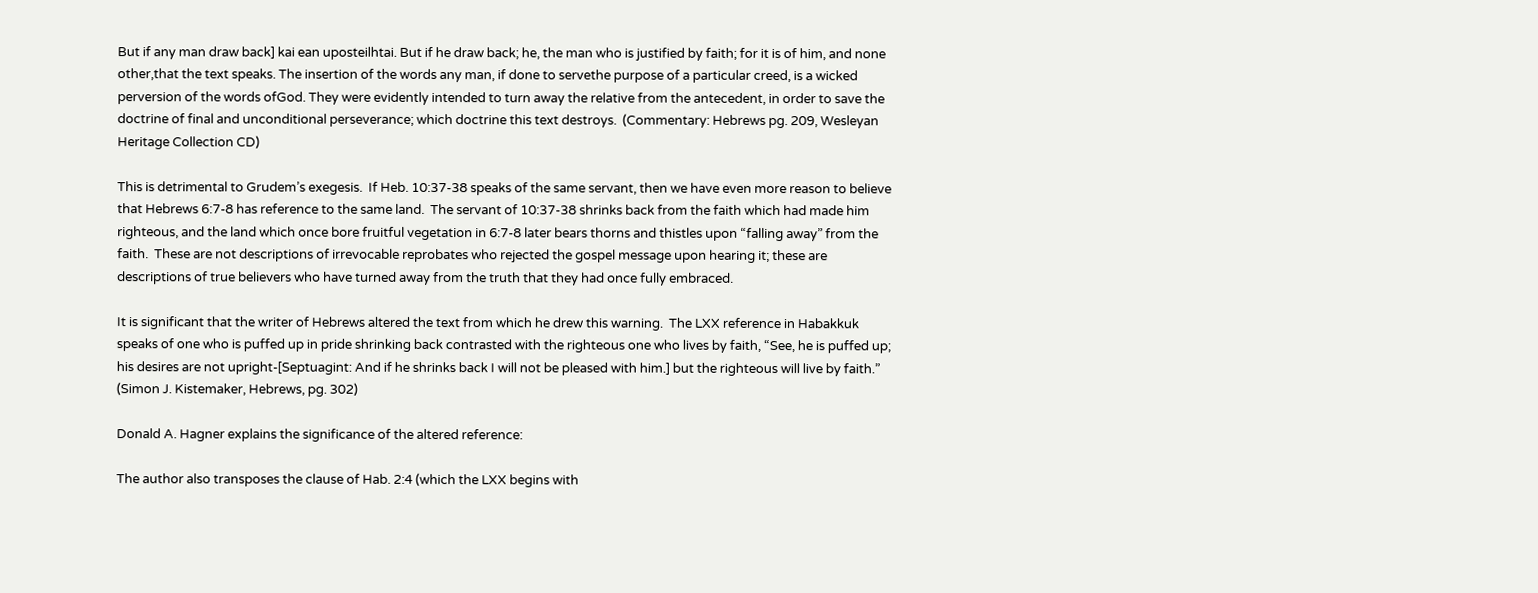But if any man draw back] kai ean uposteilhtai. But if he draw back; he, the man who is justified by faith; for it is of him, and none other,that the text speaks. The insertion of the words any man, if done to servethe purpose of a particular creed, is a wicked perversion of the words ofGod. They were evidently intended to turn away the relative from the antecedent, in order to save the doctrine of final and unconditional perseverance; which doctrine this text destroys.  (Commentary: Hebrews pg. 209, Wesleyan Heritage Collection CD)

This is detrimental to Grudem’s exegesis.  If Heb. 10:37-38 speaks of the same servant, then we have even more reason to believe that Hebrews 6:7-8 has reference to the same land.  The servant of 10:37-38 shrinks back from the faith which had made him righteous, and the land which once bore fruitful vegetation in 6:7-8 later bears thorns and thistles upon “falling away” from the faith.  These are not descriptions of irrevocable reprobates who rejected the gospel message upon hearing it; these are descriptions of true believers who have turned away from the truth that they had once fully embraced.

It is significant that the writer of Hebrews altered the text from which he drew this warning.  The LXX reference in Habakkuk speaks of one who is puffed up in pride shrinking back contrasted with the righteous one who lives by faith, “See, he is puffed up; his desires are not upright-[Septuagint: And if he shrinks back I will not be pleased with him.] but the righteous will live by faith.” (Simon J. Kistemaker, Hebrews, pg. 302)

Donald A. Hagner explains the significance of the altered reference:

The author also transposes the clause of Hab. 2:4 (which the LXX begins with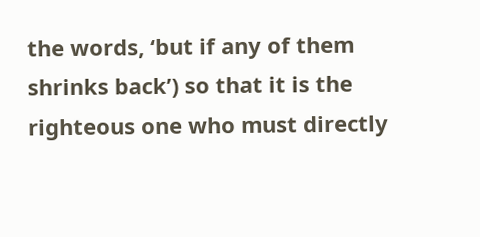the words, ‘but if any of them shrinks back’) so that it is the righteous one who must directly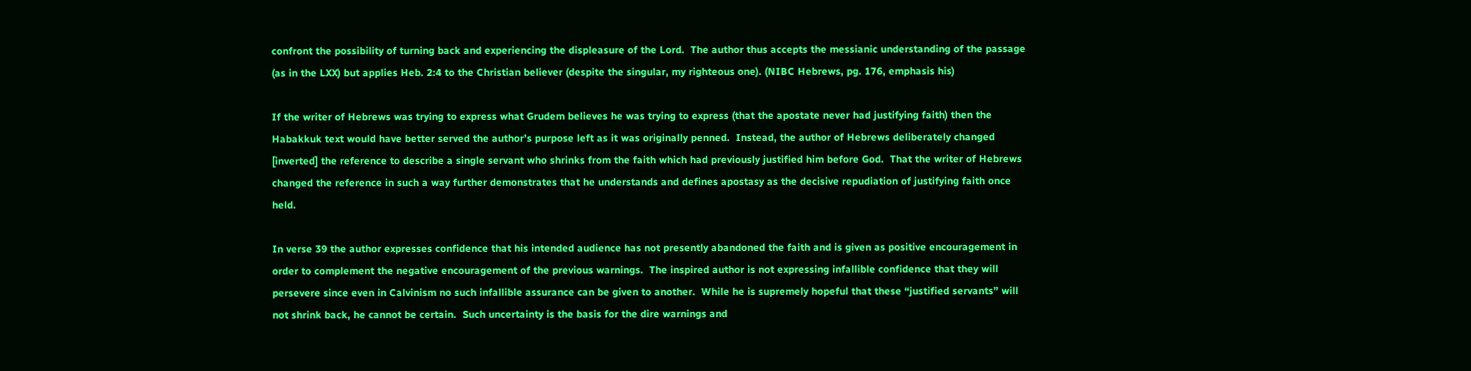confront the possibility of turning back and experiencing the displeasure of the Lord.  The author thus accepts the messianic understanding of the passage (as in the LXX) but applies Heb. 2:4 to the Christian believer (despite the singular, my righteous one). (NIBC Hebrews, pg. 176, emphasis his)

If the writer of Hebrews was trying to express what Grudem believes he was trying to express (that the apostate never had justifying faith) then the Habakkuk text would have better served the author’s purpose left as it was originally penned.  Instead, the author of Hebrews deliberately changed [inverted] the reference to describe a single servant who shrinks from the faith which had previously justified him before God.  That the writer of Hebrews changed the reference in such a way further demonstrates that he understands and defines apostasy as the decisive repudiation of justifying faith once held.

In verse 39 the author expresses confidence that his intended audience has not presently abandoned the faith and is given as positive encouragement in order to complement the negative encouragement of the previous warnings.  The inspired author is not expressing infallible confidence that they will persevere since even in Calvinism no such infallible assurance can be given to another.  While he is supremely hopeful that these “justified servants” will not shrink back, he cannot be certain.  Such uncertainty is the basis for the dire warnings and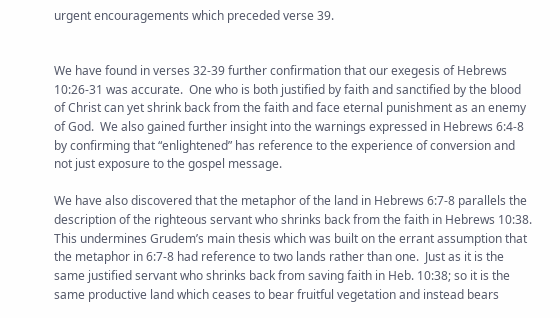urgent encouragements which preceded verse 39.


We have found in verses 32-39 further confirmation that our exegesis of Hebrews 10:26-31 was accurate.  One who is both justified by faith and sanctified by the blood of Christ can yet shrink back from the faith and face eternal punishment as an enemy of God.  We also gained further insight into the warnings expressed in Hebrews 6:4-8 by confirming that “enlightened” has reference to the experience of conversion and not just exposure to the gospel message.

We have also discovered that the metaphor of the land in Hebrews 6:7-8 parallels the description of the righteous servant who shrinks back from the faith in Hebrews 10:38.  This undermines Grudem’s main thesis which was built on the errant assumption that the metaphor in 6:7-8 had reference to two lands rather than one.  Just as it is the same justified servant who shrinks back from saving faith in Heb. 10:38; so it is the same productive land which ceases to bear fruitful vegetation and instead bears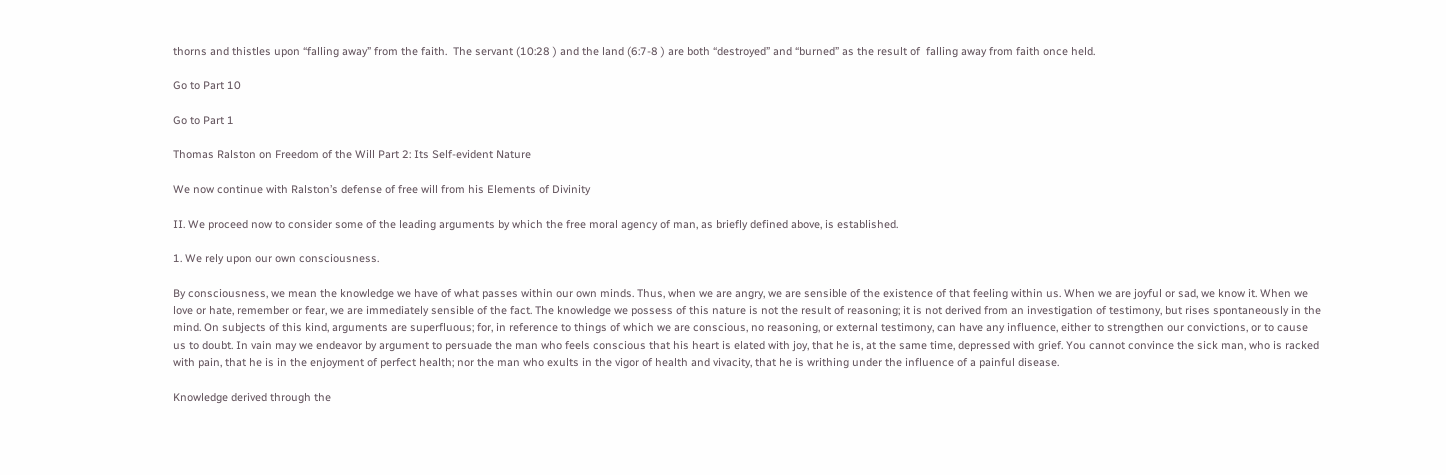thorns and thistles upon “falling away” from the faith.  The servant (10:28 ) and the land (6:7-8 ) are both “destroyed” and “burned” as the result of  falling away from faith once held.

Go to Part 10

Go to Part 1

Thomas Ralston on Freedom of the Will Part 2: Its Self-evident Nature

We now continue with Ralston’s defense of free will from his Elements of Divinity

II. We proceed now to consider some of the leading arguments by which the free moral agency of man, as briefly defined above, is established.

1. We rely upon our own consciousness.

By consciousness, we mean the knowledge we have of what passes within our own minds. Thus, when we are angry, we are sensible of the existence of that feeling within us. When we are joyful or sad, we know it. When we love or hate, remember or fear, we are immediately sensible of the fact. The knowledge we possess of this nature is not the result of reasoning; it is not derived from an investigation of testimony, but rises spontaneously in the mind. On subjects of this kind, arguments are superfluous; for, in reference to things of which we are conscious, no reasoning, or external testimony, can have any influence, either to strengthen our convictions, or to cause us to doubt. In vain may we endeavor by argument to persuade the man who feels conscious that his heart is elated with joy, that he is, at the same time, depressed with grief. You cannot convince the sick man, who is racked with pain, that he is in the enjoyment of perfect health; nor the man who exults in the vigor of health and vivacity, that he is writhing under the influence of a painful disease.

Knowledge derived through the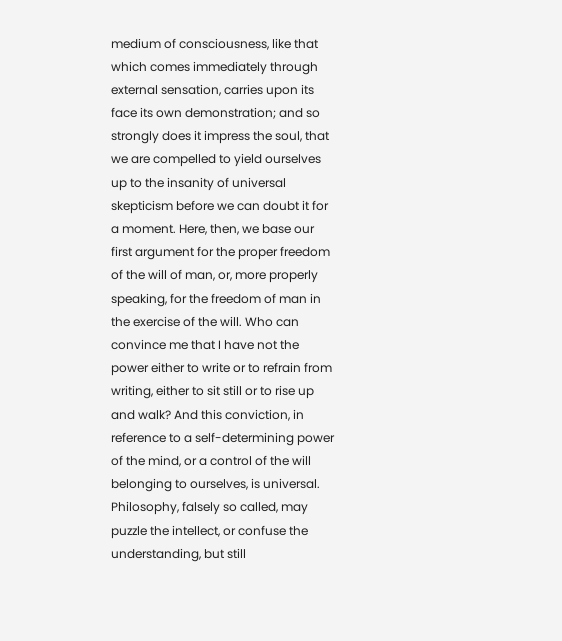medium of consciousness, like that which comes immediately through external sensation, carries upon its face its own demonstration; and so strongly does it impress the soul, that we are compelled to yield ourselves up to the insanity of universal skepticism before we can doubt it for a moment. Here, then, we base our first argument for the proper freedom of the will of man, or, more properly speaking, for the freedom of man in the exercise of the will. Who can convince me that I have not the power either to write or to refrain from writing, either to sit still or to rise up and walk? And this conviction, in reference to a self-determining power of the mind, or a control of the will belonging to ourselves, is universal. Philosophy, falsely so called, may puzzle the intellect, or confuse the understanding, but still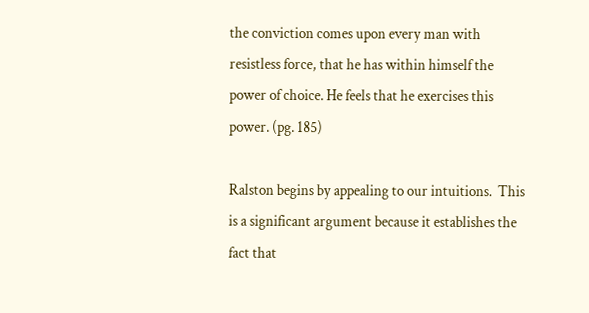the conviction comes upon every man with resistless force, that he has within himself the power of choice. He feels that he exercises this power. (pg. 185)

Ralston begins by appealing to our intuitions.  This is a significant argument because it establishes the fact that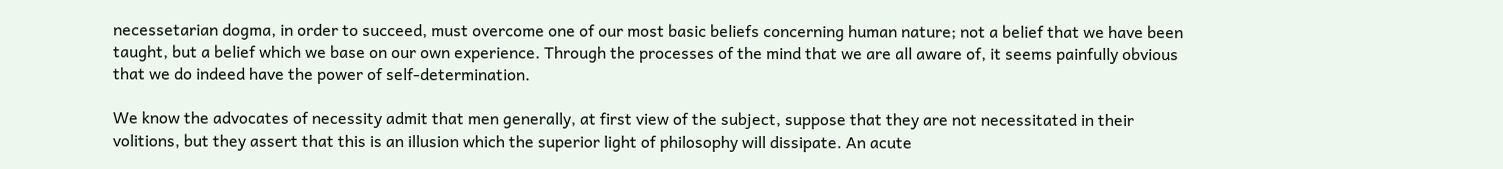necessetarian dogma, in order to succeed, must overcome one of our most basic beliefs concerning human nature; not a belief that we have been taught, but a belief which we base on our own experience. Through the processes of the mind that we are all aware of, it seems painfully obvious that we do indeed have the power of self-determination.

We know the advocates of necessity admit that men generally, at first view of the subject, suppose that they are not necessitated in their volitions, but they assert that this is an illusion which the superior light of philosophy will dissipate. An acute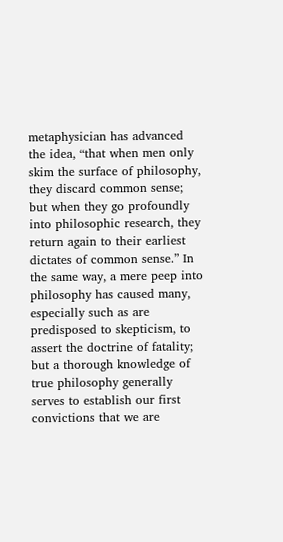metaphysician has advanced the idea, “that when men only skim the surface of philosophy, they discard common sense; but when they go profoundly into philosophic research, they return again to their earliest dictates of common sense.” In the same way, a mere peep into philosophy has caused many, especially such as are predisposed to skepticism, to assert the doctrine of fatality; but a thorough knowledge of true philosophy generally serves to establish our first convictions that we are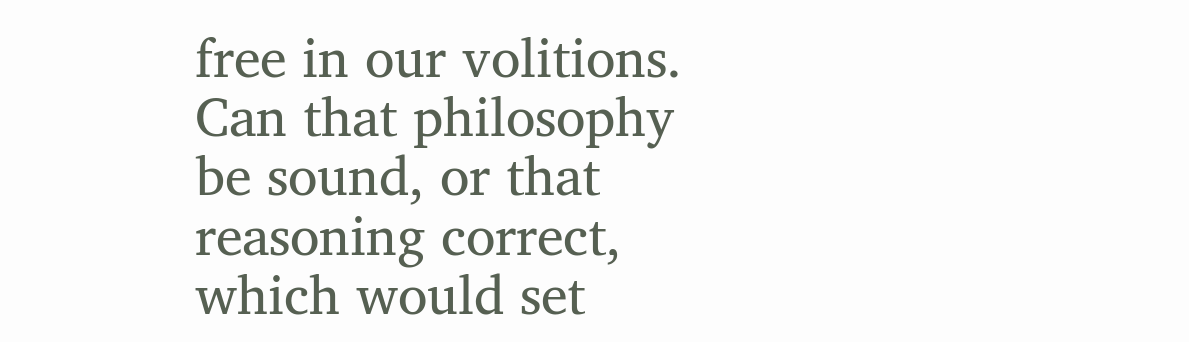free in our volitions. Can that philosophy be sound, or that reasoning correct, which would set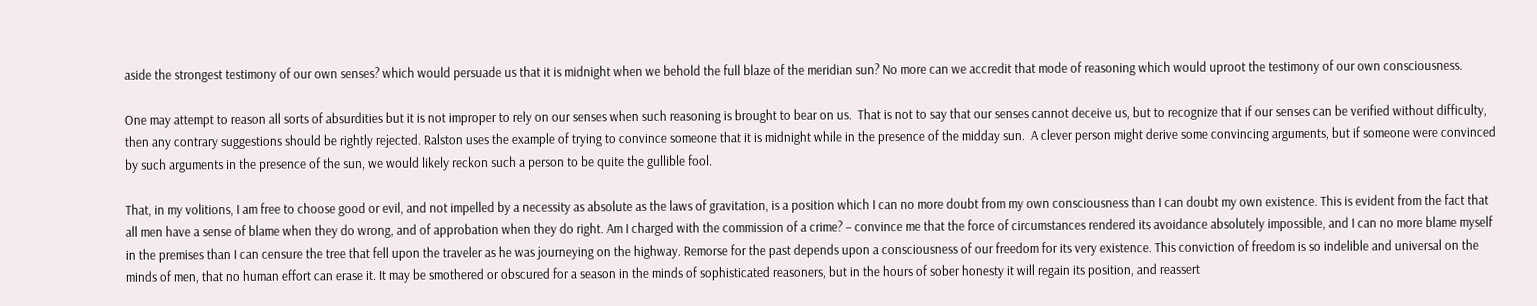aside the strongest testimony of our own senses? which would persuade us that it is midnight when we behold the full blaze of the meridian sun? No more can we accredit that mode of reasoning which would uproot the testimony of our own consciousness.

One may attempt to reason all sorts of absurdities but it is not improper to rely on our senses when such reasoning is brought to bear on us.  That is not to say that our senses cannot deceive us, but to recognize that if our senses can be verified without difficulty, then any contrary suggestions should be rightly rejected. Ralston uses the example of trying to convince someone that it is midnight while in the presence of the midday sun.  A clever person might derive some convincing arguments, but if someone were convinced by such arguments in the presence of the sun, we would likely reckon such a person to be quite the gullible fool.

That, in my volitions, I am free to choose good or evil, and not impelled by a necessity as absolute as the laws of gravitation, is a position which I can no more doubt from my own consciousness than I can doubt my own existence. This is evident from the fact that all men have a sense of blame when they do wrong, and of approbation when they do right. Am I charged with the commission of a crime? – convince me that the force of circumstances rendered its avoidance absolutely impossible, and I can no more blame myself in the premises than I can censure the tree that fell upon the traveler as he was journeying on the highway. Remorse for the past depends upon a consciousness of our freedom for its very existence. This conviction of freedom is so indelible and universal on the minds of men, that no human effort can erase it. It may be smothered or obscured for a season in the minds of sophisticated reasoners, but in the hours of sober honesty it will regain its position, and reassert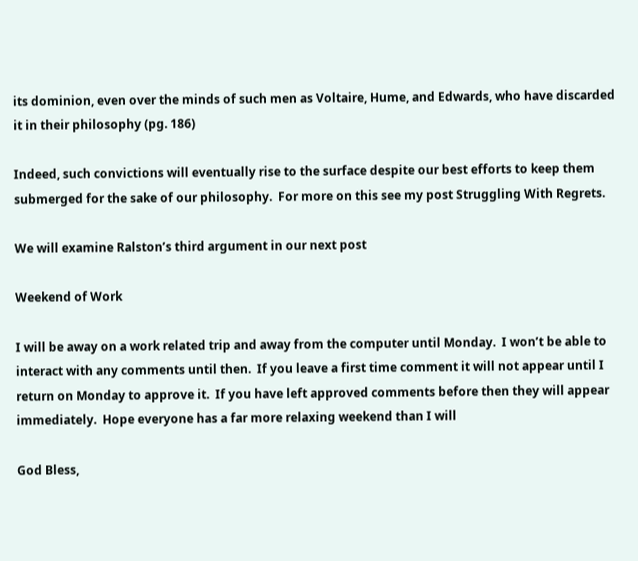its dominion, even over the minds of such men as Voltaire, Hume, and Edwards, who have discarded it in their philosophy (pg. 186)

Indeed, such convictions will eventually rise to the surface despite our best efforts to keep them submerged for the sake of our philosophy.  For more on this see my post Struggling With Regrets.

We will examine Ralston’s third argument in our next post

Weekend of Work

I will be away on a work related trip and away from the computer until Monday.  I won’t be able to interact with any comments until then.  If you leave a first time comment it will not appear until I return on Monday to approve it.  If you have left approved comments before then they will appear immediately.  Hope everyone has a far more relaxing weekend than I will

God Bless,